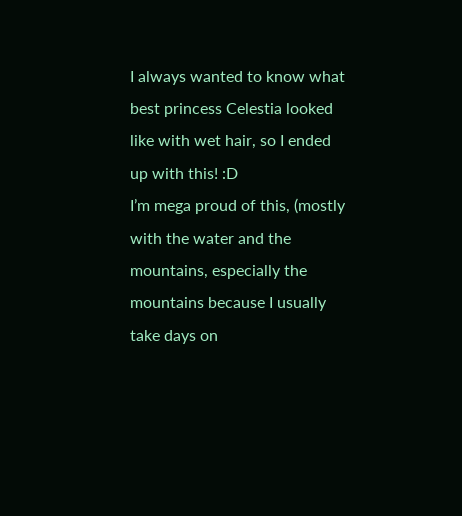I always wanted to know what best princess Celestia looked like with wet hair, so I ended up with this! :D
I’m mega proud of this, (mostly with the water and the mountains, especially the mountains because I usually take days on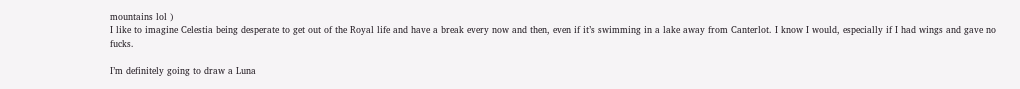mountains lol )
I like to imagine Celestia being desperate to get out of the Royal life and have a break every now and then, even if it’s swimming in a lake away from Canterlot. I know I would, especially if I had wings and gave no fucks.

I’m definitely going to draw a Luna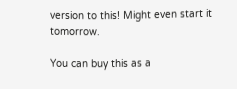version to this! Might even start it tomorrow.

You can buy this as a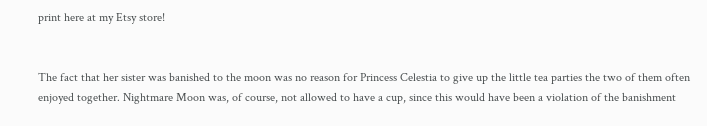print here at my Etsy store!


The fact that her sister was banished to the moon was no reason for Princess Celestia to give up the little tea parties the two of them often enjoyed together. Nightmare Moon was, of course, not allowed to have a cup, since this would have been a violation of the banishment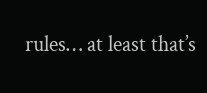rules… at least that’s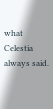what Celestia always said.